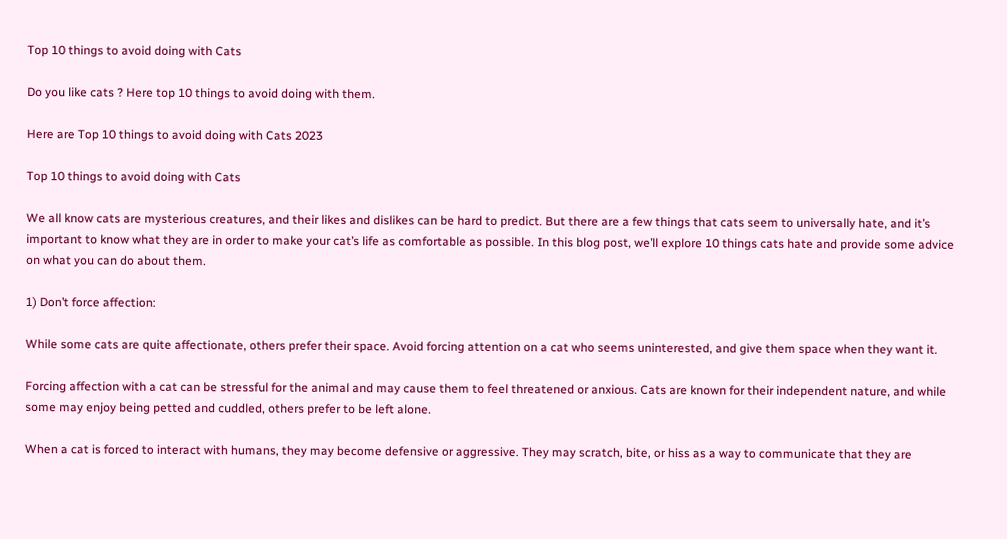Top 10 things to avoid doing with Cats

Do you like cats ? Here top 10 things to avoid doing with them.

Here are Top 10 things to avoid doing with Cats 2023

Top 10 things to avoid doing with Cats

We all know cats are mysterious creatures, and their likes and dislikes can be hard to predict. But there are a few things that cats seem to universally hate, and it’s important to know what they are in order to make your cat’s life as comfortable as possible. In this blog post, we’ll explore 10 things cats hate and provide some advice on what you can do about them.

1) Don’t force affection:

While some cats are quite affectionate, others prefer their space. Avoid forcing attention on a cat who seems uninterested, and give them space when they want it.

Forcing affection with a cat can be stressful for the animal and may cause them to feel threatened or anxious. Cats are known for their independent nature, and while some may enjoy being petted and cuddled, others prefer to be left alone.

When a cat is forced to interact with humans, they may become defensive or aggressive. They may scratch, bite, or hiss as a way to communicate that they are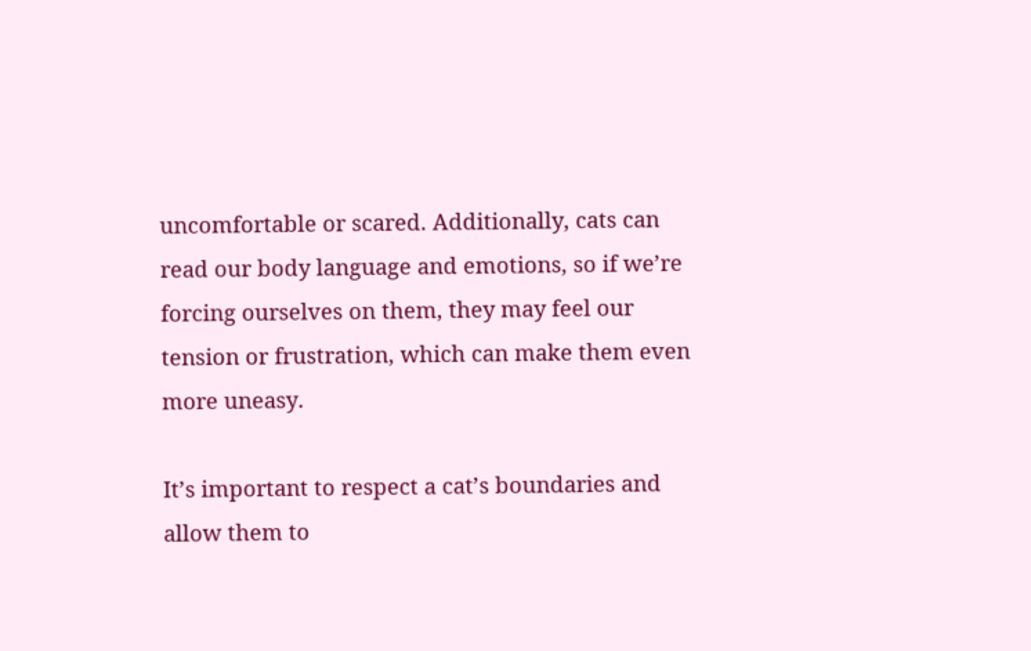uncomfortable or scared. Additionally, cats can read our body language and emotions, so if we’re forcing ourselves on them, they may feel our tension or frustration, which can make them even more uneasy.

It’s important to respect a cat’s boundaries and allow them to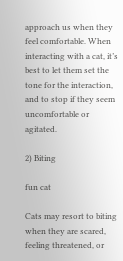approach us when they feel comfortable. When interacting with a cat, it’s best to let them set the tone for the interaction, and to stop if they seem uncomfortable or agitated.

2) Biting

fun cat

Cats may resort to biting when they are scared, feeling threatened, or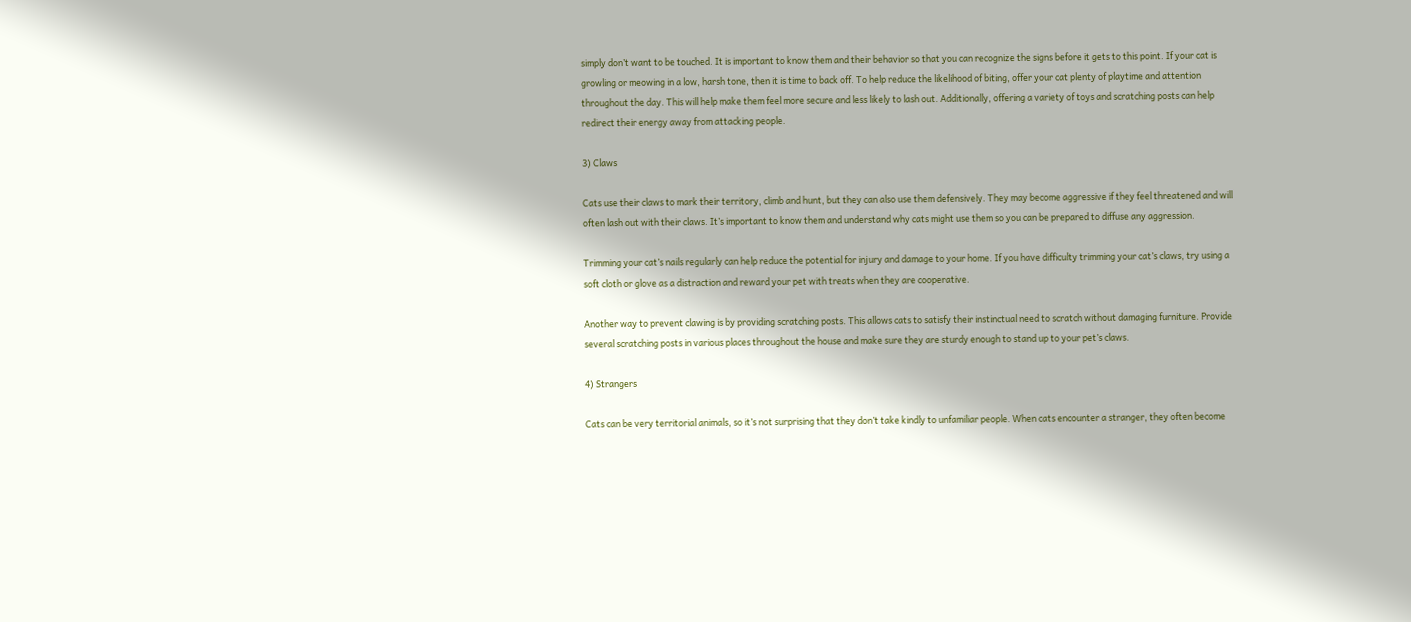simply don’t want to be touched. It is important to know them and their behavior so that you can recognize the signs before it gets to this point. If your cat is growling or meowing in a low, harsh tone, then it is time to back off. To help reduce the likelihood of biting, offer your cat plenty of playtime and attention throughout the day. This will help make them feel more secure and less likely to lash out. Additionally, offering a variety of toys and scratching posts can help redirect their energy away from attacking people.

3) Claws

Cats use their claws to mark their territory, climb and hunt, but they can also use them defensively. They may become aggressive if they feel threatened and will often lash out with their claws. It’s important to know them and understand why cats might use them so you can be prepared to diffuse any aggression.

Trimming your cat’s nails regularly can help reduce the potential for injury and damage to your home. If you have difficulty trimming your cat’s claws, try using a soft cloth or glove as a distraction and reward your pet with treats when they are cooperative.

Another way to prevent clawing is by providing scratching posts. This allows cats to satisfy their instinctual need to scratch without damaging furniture. Provide several scratching posts in various places throughout the house and make sure they are sturdy enough to stand up to your pet’s claws.

4) Strangers

Cats can be very territorial animals, so it’s not surprising that they don’t take kindly to unfamiliar people. When cats encounter a stranger, they often become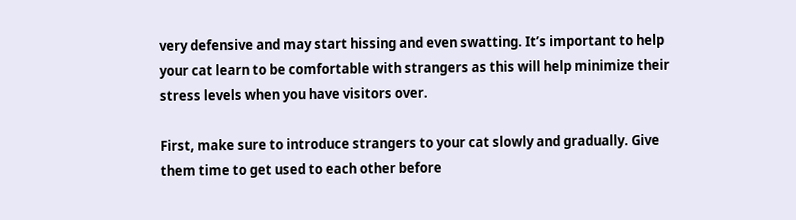very defensive and may start hissing and even swatting. It’s important to help your cat learn to be comfortable with strangers as this will help minimize their stress levels when you have visitors over.

First, make sure to introduce strangers to your cat slowly and gradually. Give them time to get used to each other before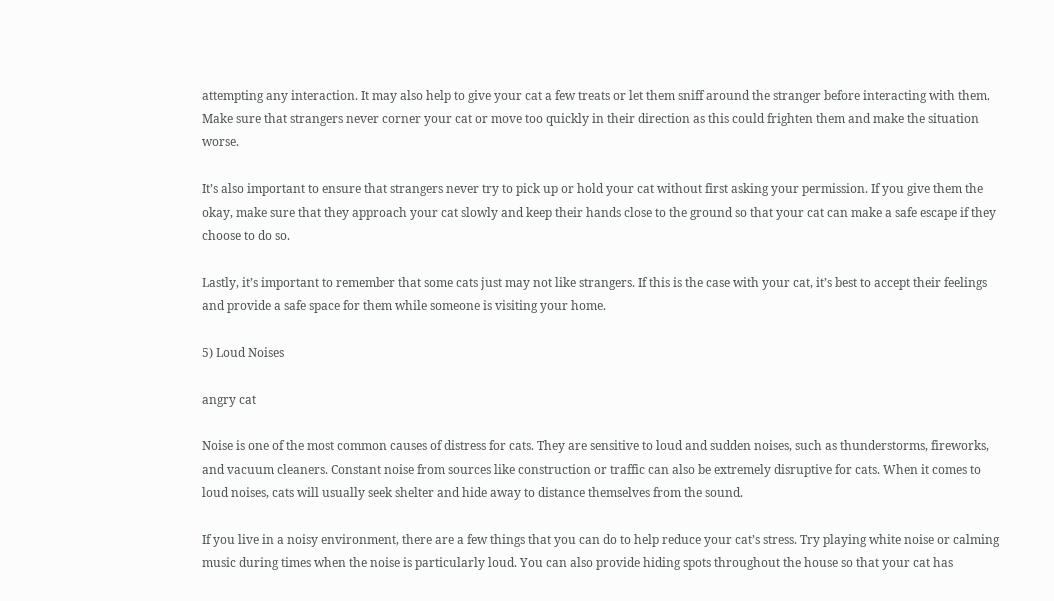attempting any interaction. It may also help to give your cat a few treats or let them sniff around the stranger before interacting with them. Make sure that strangers never corner your cat or move too quickly in their direction as this could frighten them and make the situation worse.

It’s also important to ensure that strangers never try to pick up or hold your cat without first asking your permission. If you give them the okay, make sure that they approach your cat slowly and keep their hands close to the ground so that your cat can make a safe escape if they choose to do so.

Lastly, it’s important to remember that some cats just may not like strangers. If this is the case with your cat, it’s best to accept their feelings and provide a safe space for them while someone is visiting your home.

5) Loud Noises

angry cat

Noise is one of the most common causes of distress for cats. They are sensitive to loud and sudden noises, such as thunderstorms, fireworks, and vacuum cleaners. Constant noise from sources like construction or traffic can also be extremely disruptive for cats. When it comes to loud noises, cats will usually seek shelter and hide away to distance themselves from the sound.

If you live in a noisy environment, there are a few things that you can do to help reduce your cat’s stress. Try playing white noise or calming music during times when the noise is particularly loud. You can also provide hiding spots throughout the house so that your cat has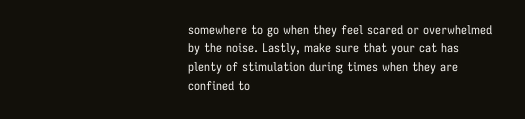somewhere to go when they feel scared or overwhelmed by the noise. Lastly, make sure that your cat has plenty of stimulation during times when they are confined to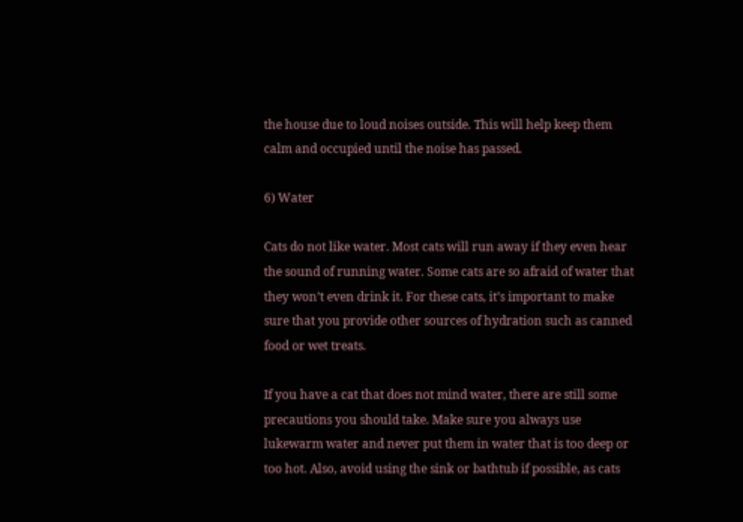the house due to loud noises outside. This will help keep them calm and occupied until the noise has passed.

6) Water

Cats do not like water. Most cats will run away if they even hear the sound of running water. Some cats are so afraid of water that they won’t even drink it. For these cats, it’s important to make sure that you provide other sources of hydration such as canned food or wet treats.

If you have a cat that does not mind water, there are still some precautions you should take. Make sure you always use lukewarm water and never put them in water that is too deep or too hot. Also, avoid using the sink or bathtub if possible, as cats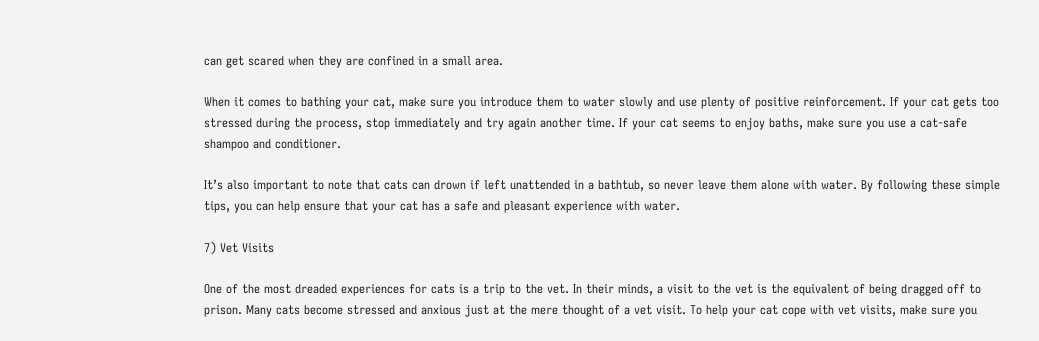can get scared when they are confined in a small area.

When it comes to bathing your cat, make sure you introduce them to water slowly and use plenty of positive reinforcement. If your cat gets too stressed during the process, stop immediately and try again another time. If your cat seems to enjoy baths, make sure you use a cat-safe shampoo and conditioner.

It’s also important to note that cats can drown if left unattended in a bathtub, so never leave them alone with water. By following these simple tips, you can help ensure that your cat has a safe and pleasant experience with water.

7) Vet Visits

One of the most dreaded experiences for cats is a trip to the vet. In their minds, a visit to the vet is the equivalent of being dragged off to prison. Many cats become stressed and anxious just at the mere thought of a vet visit. To help your cat cope with vet visits, make sure you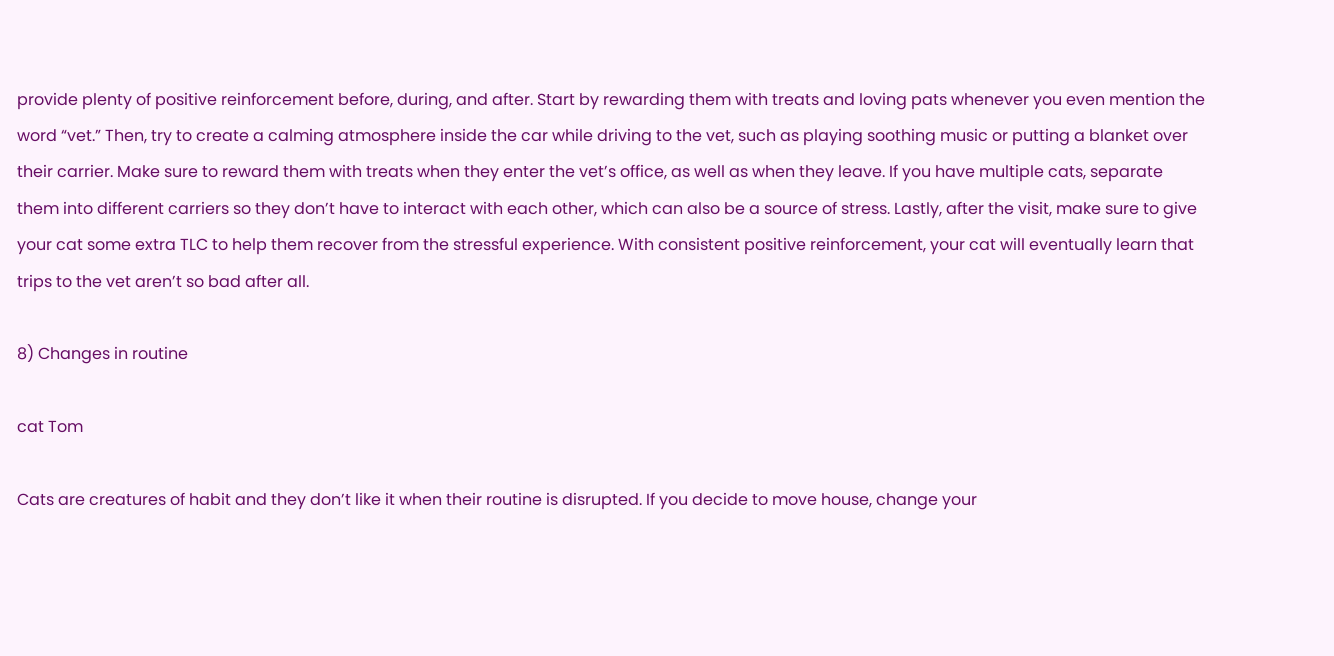provide plenty of positive reinforcement before, during, and after. Start by rewarding them with treats and loving pats whenever you even mention the word “vet.” Then, try to create a calming atmosphere inside the car while driving to the vet, such as playing soothing music or putting a blanket over their carrier. Make sure to reward them with treats when they enter the vet’s office, as well as when they leave. If you have multiple cats, separate them into different carriers so they don’t have to interact with each other, which can also be a source of stress. Lastly, after the visit, make sure to give your cat some extra TLC to help them recover from the stressful experience. With consistent positive reinforcement, your cat will eventually learn that trips to the vet aren’t so bad after all.

8) Changes in routine

cat Tom

Cats are creatures of habit and they don’t like it when their routine is disrupted. If you decide to move house, change your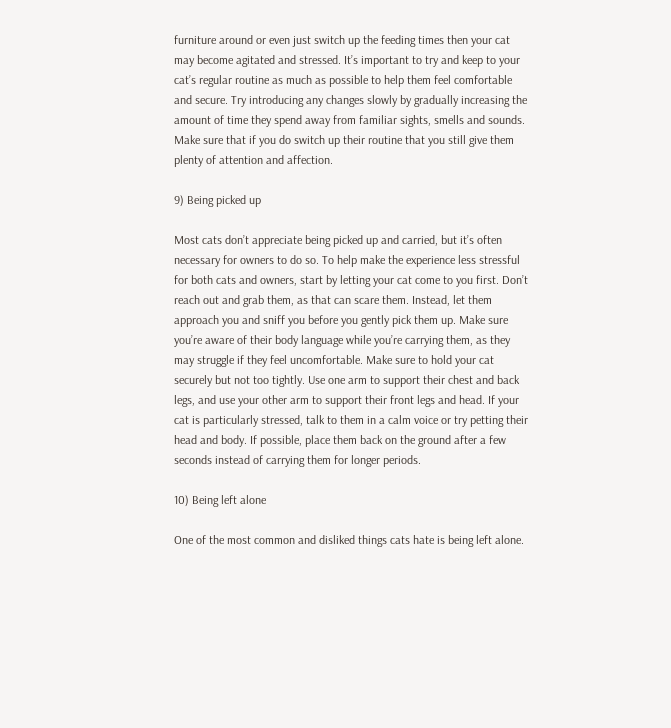furniture around or even just switch up the feeding times then your cat may become agitated and stressed. It’s important to try and keep to your cat’s regular routine as much as possible to help them feel comfortable and secure. Try introducing any changes slowly by gradually increasing the amount of time they spend away from familiar sights, smells and sounds. Make sure that if you do switch up their routine that you still give them plenty of attention and affection.

9) Being picked up

Most cats don’t appreciate being picked up and carried, but it’s often necessary for owners to do so. To help make the experience less stressful for both cats and owners, start by letting your cat come to you first. Don’t reach out and grab them, as that can scare them. Instead, let them approach you and sniff you before you gently pick them up. Make sure you’re aware of their body language while you’re carrying them, as they may struggle if they feel uncomfortable. Make sure to hold your cat securely but not too tightly. Use one arm to support their chest and back legs, and use your other arm to support their front legs and head. If your cat is particularly stressed, talk to them in a calm voice or try petting their head and body. If possible, place them back on the ground after a few seconds instead of carrying them for longer periods.

10) Being left alone

One of the most common and disliked things cats hate is being left alone.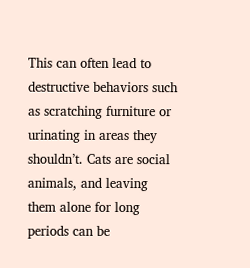This can often lead to destructive behaviors such as scratching furniture or urinating in areas they shouldn’t. Cats are social animals, and leaving them alone for long periods can be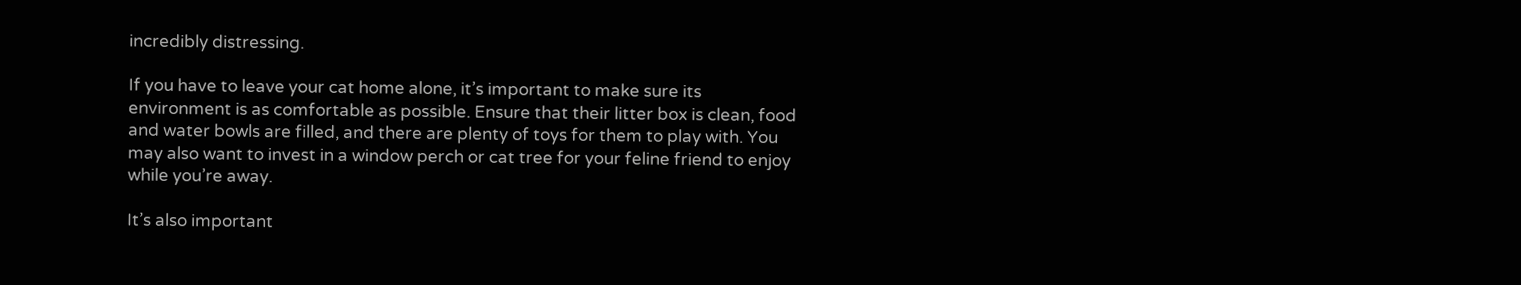incredibly distressing.

If you have to leave your cat home alone, it’s important to make sure its environment is as comfortable as possible. Ensure that their litter box is clean, food and water bowls are filled, and there are plenty of toys for them to play with. You may also want to invest in a window perch or cat tree for your feline friend to enjoy while you’re away.

It’s also important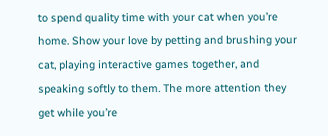to spend quality time with your cat when you’re home. Show your love by petting and brushing your cat, playing interactive games together, and speaking softly to them. The more attention they get while you’re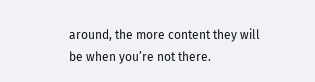around, the more content they will be when you’re not there.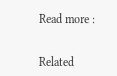Read more :


Related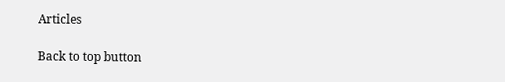Articles

Back to top button